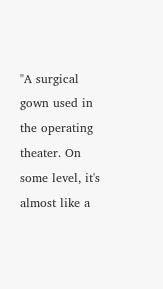"A surgical gown used in the operating theater. On some level, it's almost like a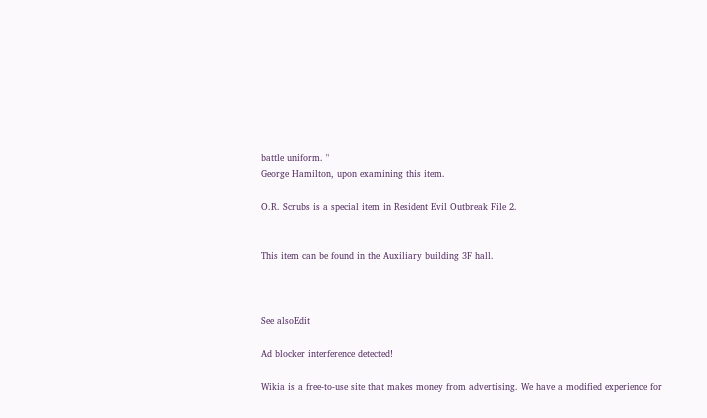battle uniform. "
George Hamilton, upon examining this item.

O.R. Scrubs is a special item in Resident Evil Outbreak File 2.


This item can be found in the Auxiliary building 3F hall.



See alsoEdit

Ad blocker interference detected!

Wikia is a free-to-use site that makes money from advertising. We have a modified experience for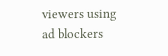viewers using ad blockers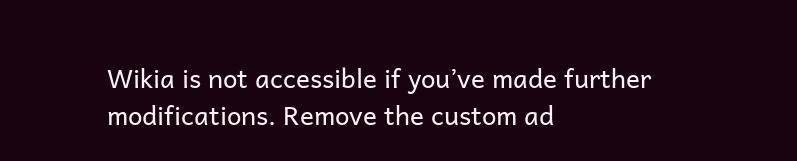Wikia is not accessible if you’ve made further modifications. Remove the custom ad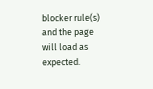blocker rule(s) and the page will load as expected.